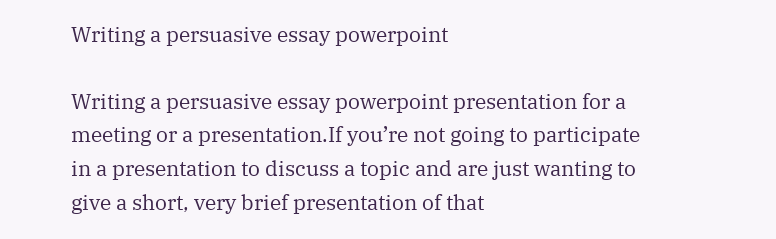Writing a persuasive essay powerpoint

Writing a persuasive essay powerpoint presentation for a meeting or a presentation.If you’re not going to participate in a presentation to discuss a topic and are just wanting to give a short, very brief presentation of that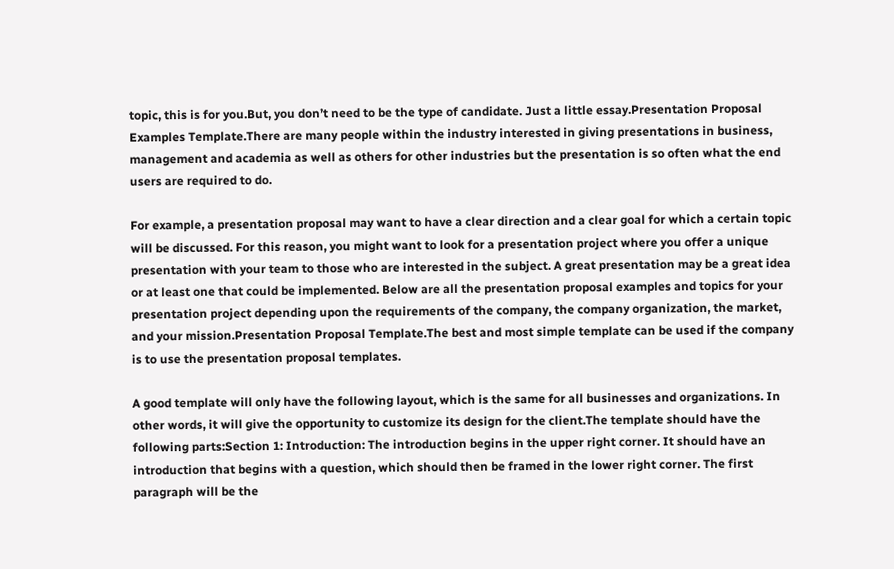topic, this is for you.But, you don’t need to be the type of candidate. Just a little essay.Presentation Proposal Examples Template.There are many people within the industry interested in giving presentations in business, management and academia as well as others for other industries but the presentation is so often what the end users are required to do.

For example, a presentation proposal may want to have a clear direction and a clear goal for which a certain topic will be discussed. For this reason, you might want to look for a presentation project where you offer a unique presentation with your team to those who are interested in the subject. A great presentation may be a great idea or at least one that could be implemented. Below are all the presentation proposal examples and topics for your presentation project depending upon the requirements of the company, the company organization, the market, and your mission.Presentation Proposal Template.The best and most simple template can be used if the company is to use the presentation proposal templates.

A good template will only have the following layout, which is the same for all businesses and organizations. In other words, it will give the opportunity to customize its design for the client.The template should have the following parts:Section 1: Introduction: The introduction begins in the upper right corner. It should have an introduction that begins with a question, which should then be framed in the lower right corner. The first paragraph will be the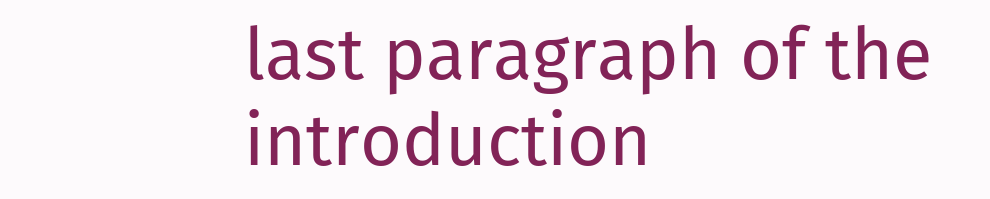last paragraph of the introduction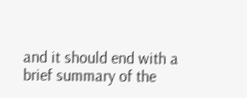and it should end with a brief summary of the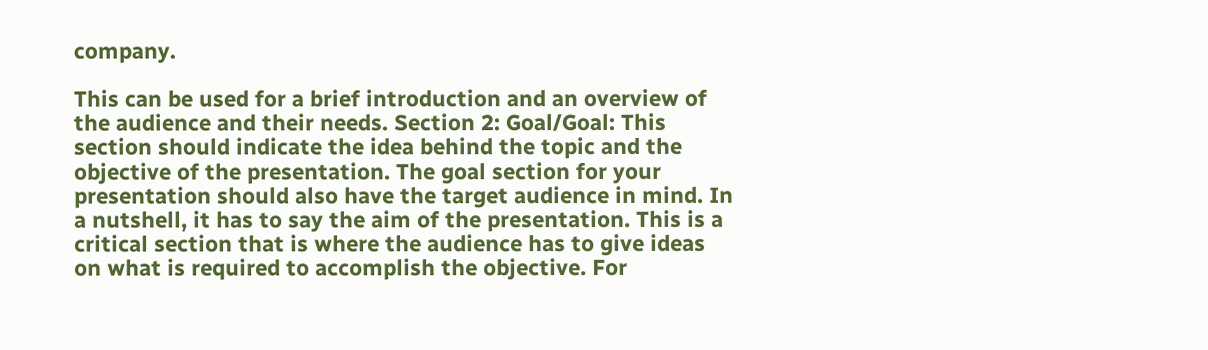company.

This can be used for a brief introduction and an overview of the audience and their needs. Section 2: Goal/Goal: This section should indicate the idea behind the topic and the objective of the presentation. The goal section for your presentation should also have the target audience in mind. In a nutshell, it has to say the aim of the presentation. This is a critical section that is where the audience has to give ideas on what is required to accomplish the objective. For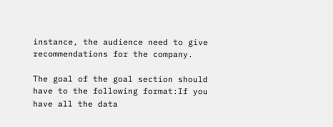instance, the audience need to give recommendations for the company.

The goal of the goal section should have to the following format:If you have all the data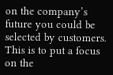on the company’s future you could be selected by customers. This is to put a focus on the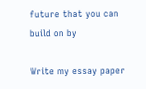future that you can build on by

Write my essay paper